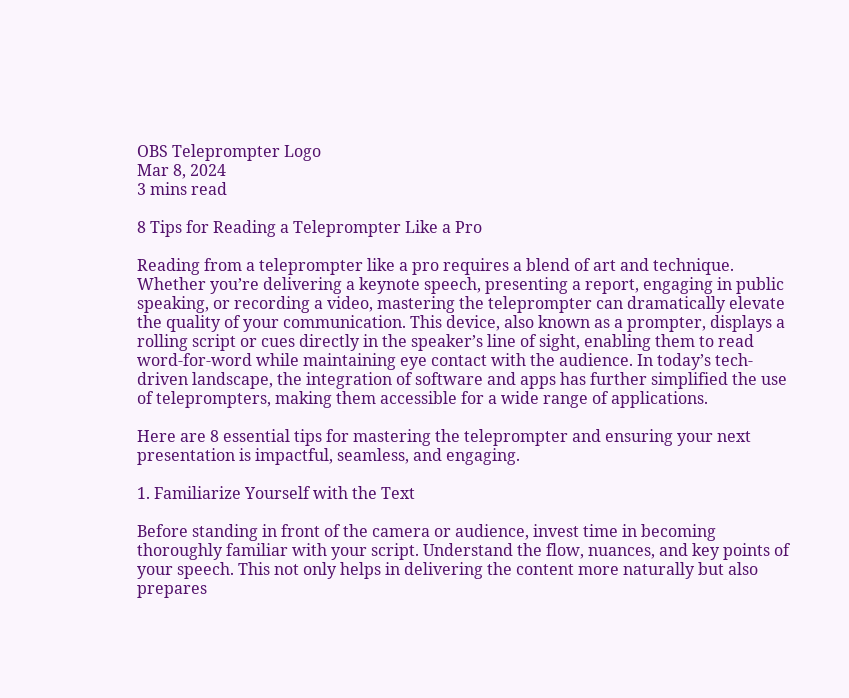OBS Teleprompter Logo
Mar 8, 2024
3 mins read

8 Tips for Reading a Teleprompter Like a Pro

Reading from a teleprompter like a pro requires a blend of art and technique. Whether you’re delivering a keynote speech, presenting a report, engaging in public speaking, or recording a video, mastering the teleprompter can dramatically elevate the quality of your communication. This device, also known as a prompter, displays a rolling script or cues directly in the speaker’s line of sight, enabling them to read word-for-word while maintaining eye contact with the audience. In today’s tech-driven landscape, the integration of software and apps has further simplified the use of teleprompters, making them accessible for a wide range of applications.

Here are 8 essential tips for mastering the teleprompter and ensuring your next presentation is impactful, seamless, and engaging.

1. Familiarize Yourself with the Text

Before standing in front of the camera or audience, invest time in becoming thoroughly familiar with your script. Understand the flow, nuances, and key points of your speech. This not only helps in delivering the content more naturally but also prepares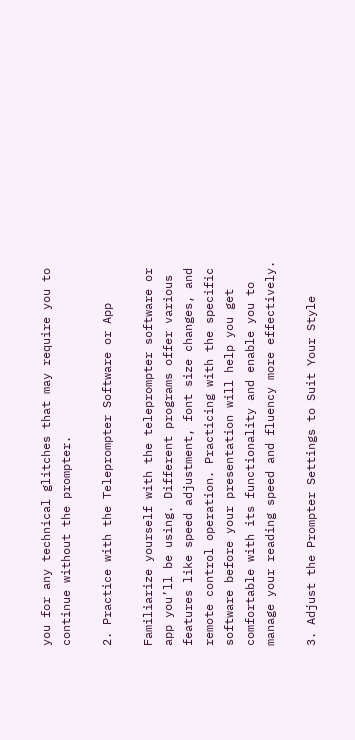you for any technical glitches that may require you to continue without the prompter.

2. Practice with the Teleprompter Software or App

Familiarize yourself with the teleprompter software or app you’ll be using. Different programs offer various features like speed adjustment, font size changes, and remote control operation. Practicing with the specific software before your presentation will help you get comfortable with its functionality and enable you to manage your reading speed and fluency more effectively.

3. Adjust the Prompter Settings to Suit Your Style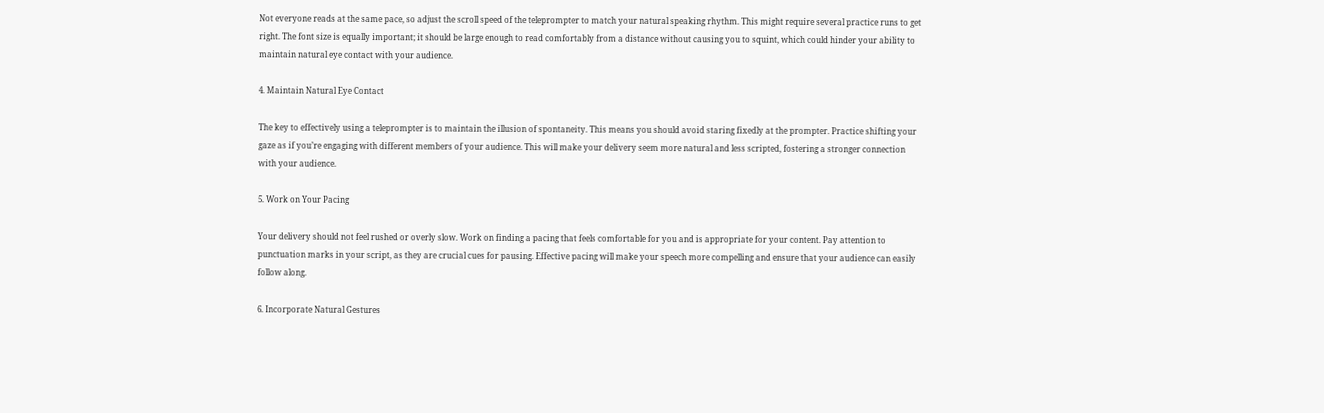Not everyone reads at the same pace, so adjust the scroll speed of the teleprompter to match your natural speaking rhythm. This might require several practice runs to get right. The font size is equally important; it should be large enough to read comfortably from a distance without causing you to squint, which could hinder your ability to maintain natural eye contact with your audience.

4. Maintain Natural Eye Contact

The key to effectively using a teleprompter is to maintain the illusion of spontaneity. This means you should avoid staring fixedly at the prompter. Practice shifting your gaze as if you’re engaging with different members of your audience. This will make your delivery seem more natural and less scripted, fostering a stronger connection with your audience.

5. Work on Your Pacing

Your delivery should not feel rushed or overly slow. Work on finding a pacing that feels comfortable for you and is appropriate for your content. Pay attention to punctuation marks in your script, as they are crucial cues for pausing. Effective pacing will make your speech more compelling and ensure that your audience can easily follow along.

6. Incorporate Natural Gestures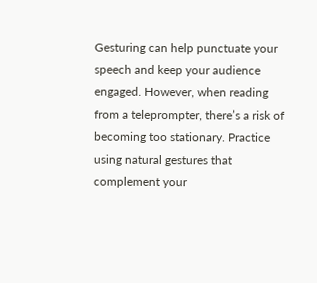Gesturing can help punctuate your speech and keep your audience engaged. However, when reading from a teleprompter, there’s a risk of becoming too stationary. Practice using natural gestures that complement your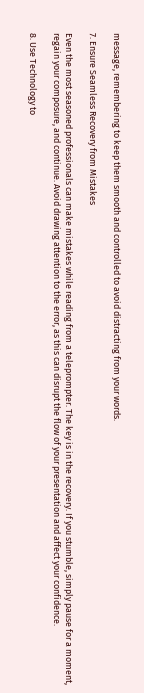message, remembering to keep them smooth and controlled to avoid distracting from your words.

7. Ensure Seamless Recovery from Mistakes

Even the most seasoned professionals can make mistakes while reading from a teleprompter. The key is in the recovery. If you stumble, simply pause for a moment, regain your composure, and continue. Avoid drawing attention to the error, as this can disrupt the flow of your presentation and affect your confidence.

8. Use Technology to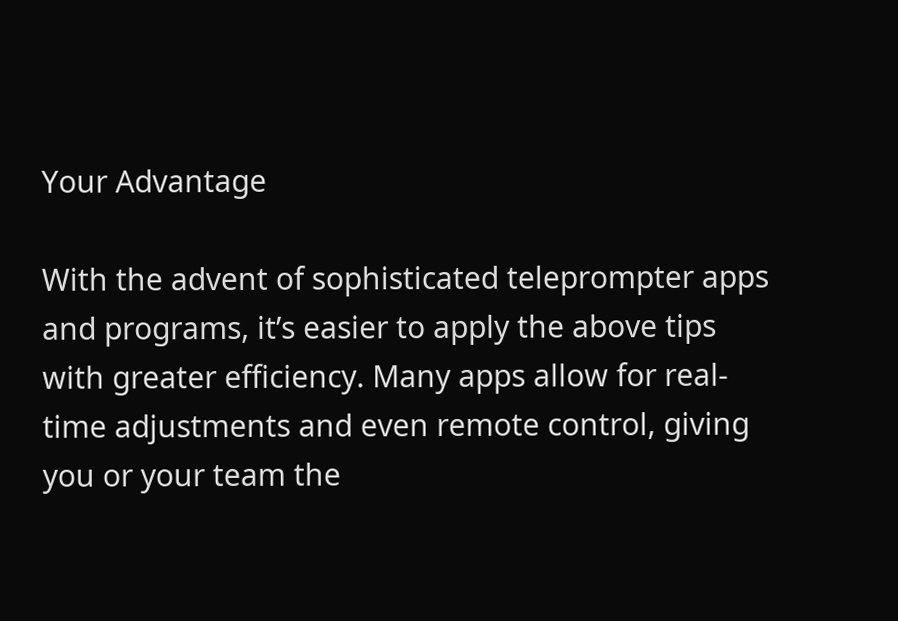Your Advantage

With the advent of sophisticated teleprompter apps and programs, it’s easier to apply the above tips with greater efficiency. Many apps allow for real-time adjustments and even remote control, giving you or your team the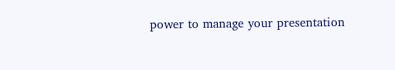power to manage your presentation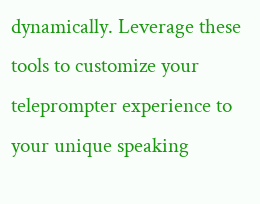dynamically. Leverage these tools to customize your teleprompter experience to your unique speaking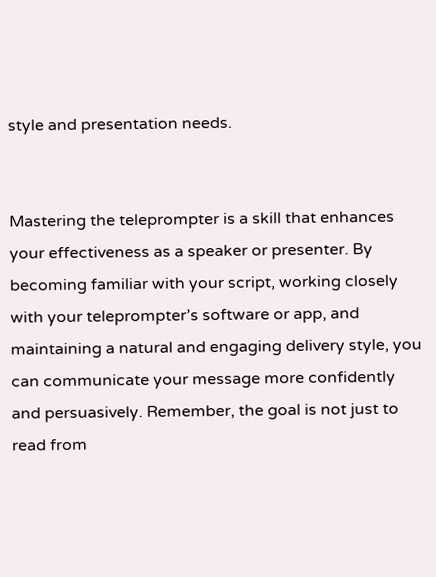style and presentation needs.


Mastering the teleprompter is a skill that enhances your effectiveness as a speaker or presenter. By becoming familiar with your script, working closely with your teleprompter’s software or app, and maintaining a natural and engaging delivery style, you can communicate your message more confidently and persuasively. Remember, the goal is not just to read from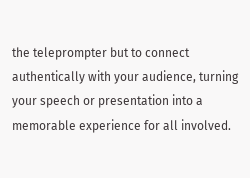the teleprompter but to connect authentically with your audience, turning your speech or presentation into a memorable experience for all involved.